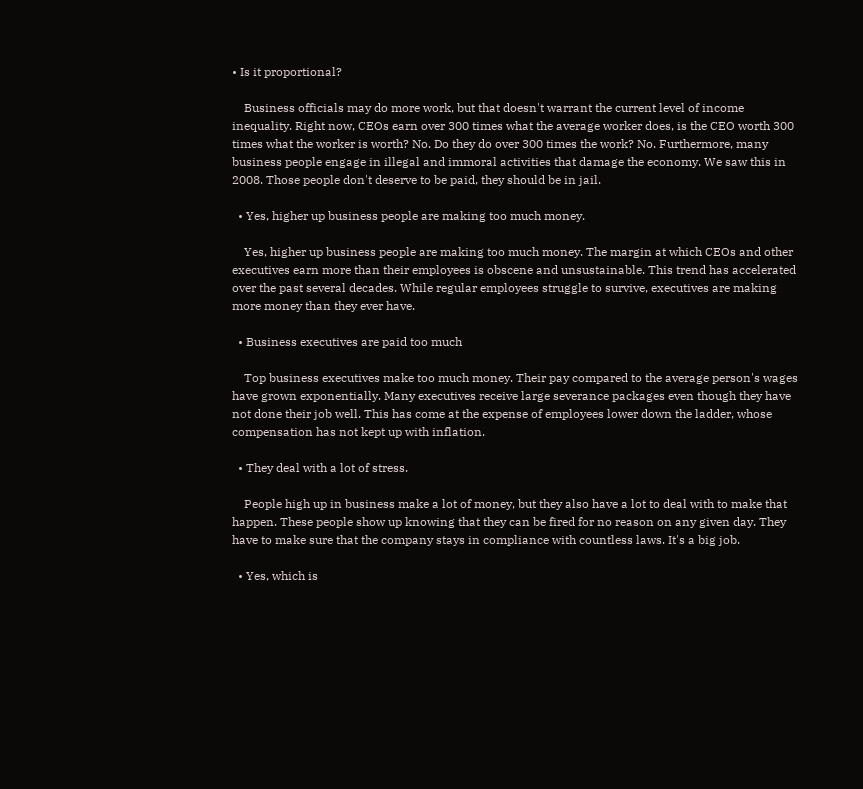• Is it proportional?

    Business officials may do more work, but that doesn't warrant the current level of income inequality. Right now, CEOs earn over 300 times what the average worker does, is the CEO worth 300 times what the worker is worth? No. Do they do over 300 times the work? No. Furthermore, many business people engage in illegal and immoral activities that damage the economy. We saw this in 2008. Those people don't deserve to be paid, they should be in jail.

  • Yes, higher up business people are making too much money.

    Yes, higher up business people are making too much money. The margin at which CEOs and other executives earn more than their employees is obscene and unsustainable. This trend has accelerated over the past several decades. While regular employees struggle to survive, executives are making more money than they ever have.

  • Business executives are paid too much

    Top business executives make too much money. Their pay compared to the average person's wages have grown exponentially. Many executives receive large severance packages even though they have not done their job well. This has come at the expense of employees lower down the ladder, whose compensation has not kept up with inflation.

  • They deal with a lot of stress.

    People high up in business make a lot of money, but they also have a lot to deal with to make that happen. These people show up knowing that they can be fired for no reason on any given day. They have to make sure that the company stays in compliance with countless laws. It's a big job.

  • Yes, which is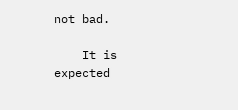not bad.

    It is expected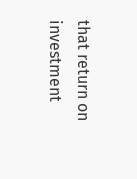that return on investment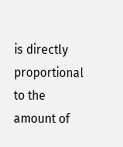is directly proportional to the amount of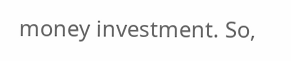money investment. So,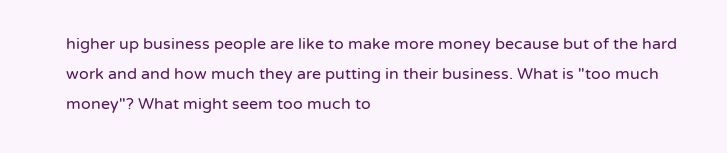higher up business people are like to make more money because but of the hard work and and how much they are putting in their business. What is "too much money"? What might seem too much to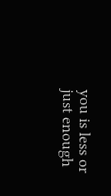you is less or just enough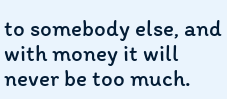to somebody else, and with money it will never be too much.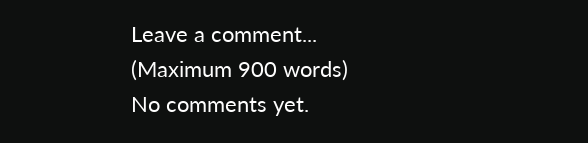Leave a comment...
(Maximum 900 words)
No comments yet.